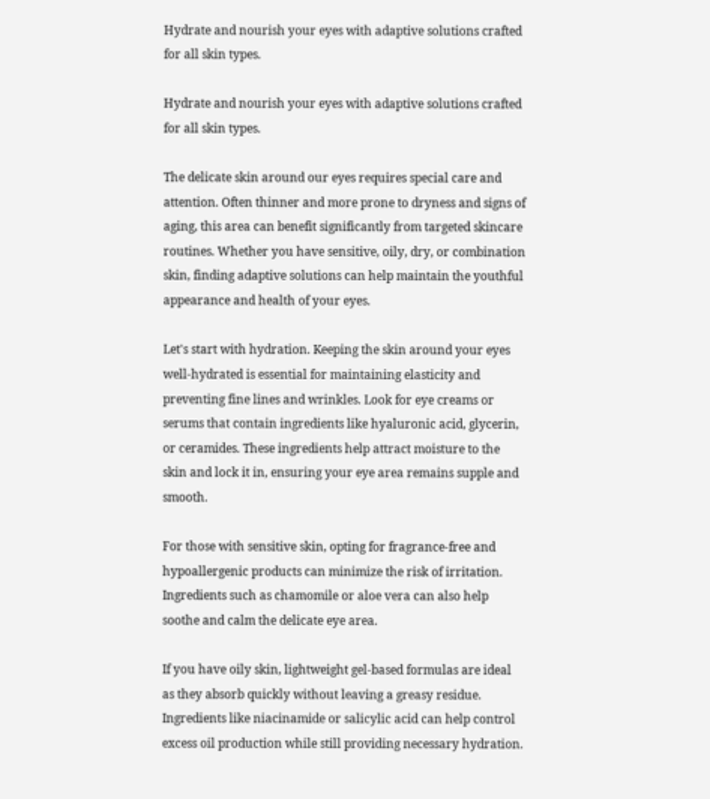Hydrate and nourish your eyes with adaptive solutions crafted for all skin types.

Hydrate and nourish your eyes with adaptive solutions crafted for all skin types.

The delicate skin around our eyes requires special care and attention. Often thinner and more prone to dryness and signs of aging, this area can benefit significantly from targeted skincare routines. Whether you have sensitive, oily, dry, or combination skin, finding adaptive solutions can help maintain the youthful appearance and health of your eyes.

Let's start with hydration. Keeping the skin around your eyes well-hydrated is essential for maintaining elasticity and preventing fine lines and wrinkles. Look for eye creams or serums that contain ingredients like hyaluronic acid, glycerin, or ceramides. These ingredients help attract moisture to the skin and lock it in, ensuring your eye area remains supple and smooth.

For those with sensitive skin, opting for fragrance-free and hypoallergenic products can minimize the risk of irritation. Ingredients such as chamomile or aloe vera can also help soothe and calm the delicate eye area.

If you have oily skin, lightweight gel-based formulas are ideal as they absorb quickly without leaving a greasy residue. Ingredients like niacinamide or salicylic acid can help control excess oil production while still providing necessary hydration.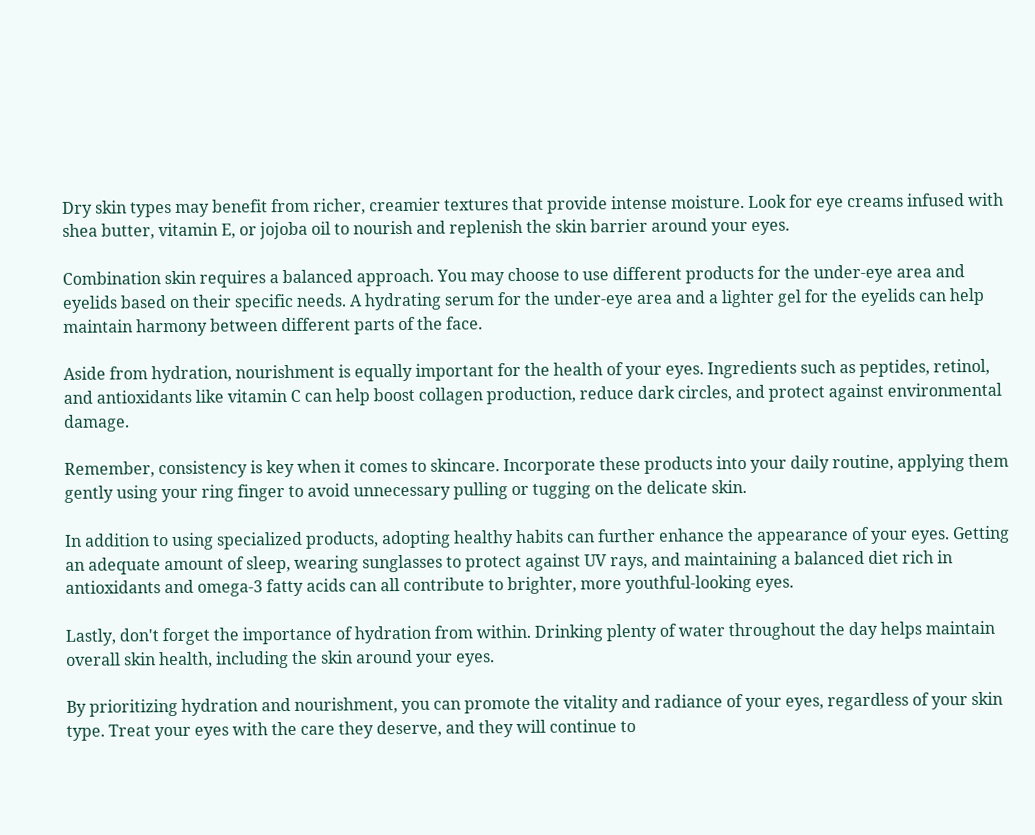Dry skin types may benefit from richer, creamier textures that provide intense moisture. Look for eye creams infused with shea butter, vitamin E, or jojoba oil to nourish and replenish the skin barrier around your eyes.

Combination skin requires a balanced approach. You may choose to use different products for the under-eye area and eyelids based on their specific needs. A hydrating serum for the under-eye area and a lighter gel for the eyelids can help maintain harmony between different parts of the face.

Aside from hydration, nourishment is equally important for the health of your eyes. Ingredients such as peptides, retinol, and antioxidants like vitamin C can help boost collagen production, reduce dark circles, and protect against environmental damage.

Remember, consistency is key when it comes to skincare. Incorporate these products into your daily routine, applying them gently using your ring finger to avoid unnecessary pulling or tugging on the delicate skin.

In addition to using specialized products, adopting healthy habits can further enhance the appearance of your eyes. Getting an adequate amount of sleep, wearing sunglasses to protect against UV rays, and maintaining a balanced diet rich in antioxidants and omega-3 fatty acids can all contribute to brighter, more youthful-looking eyes.

Lastly, don't forget the importance of hydration from within. Drinking plenty of water throughout the day helps maintain overall skin health, including the skin around your eyes.

By prioritizing hydration and nourishment, you can promote the vitality and radiance of your eyes, regardless of your skin type. Treat your eyes with the care they deserve, and they will continue to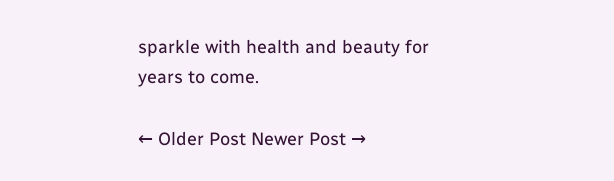sparkle with health and beauty for years to come.

← Older Post Newer Post →